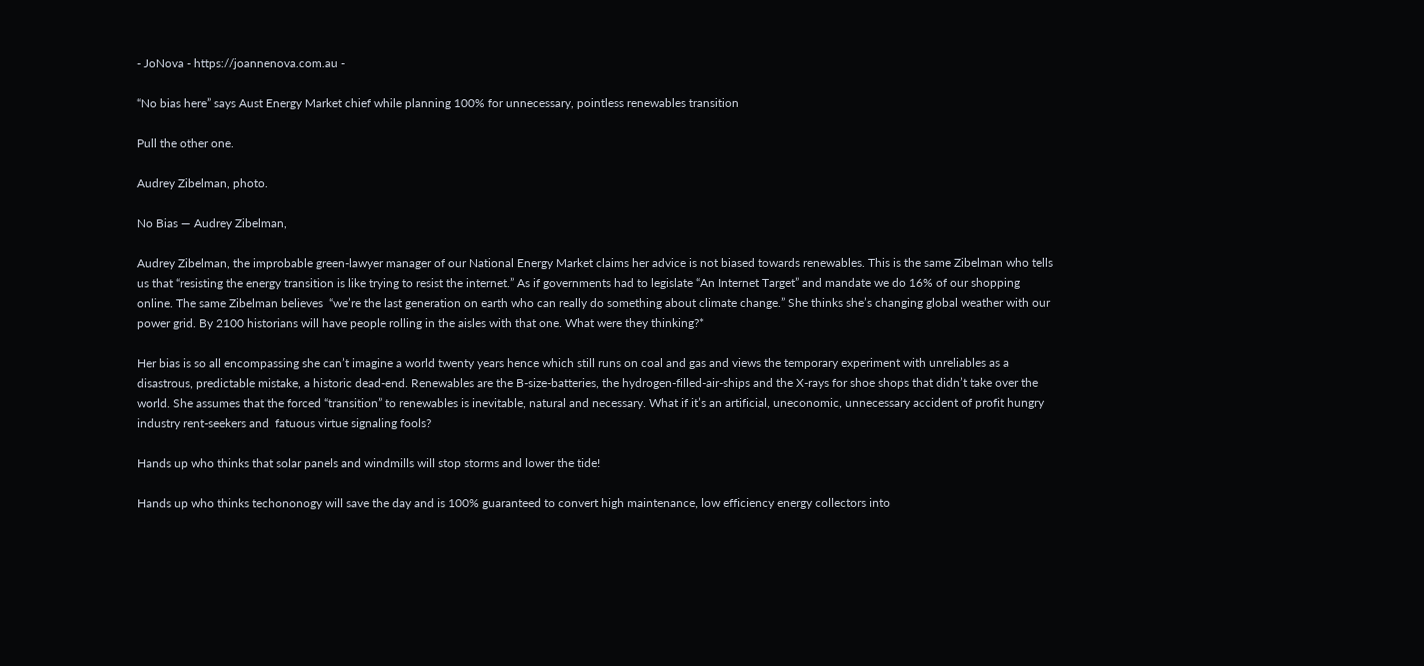- JoNova - https://joannenova.com.au -

“No bias here” says Aust Energy Market chief while planning 100% for unnecessary, pointless renewables transition

Pull the other one.

Audrey Zibelman, photo.

No Bias — Audrey Zibelman,

Audrey Zibelman, the improbable green-lawyer manager of our National Energy Market claims her advice is not biased towards renewables. This is the same Zibelman who tells us that “resisting the energy transition is like trying to resist the internet.” As if governments had to legislate “An Internet Target” and mandate we do 16% of our shopping online. The same Zibelman believes  “we’re the last generation on earth who can really do something about climate change.” She thinks she’s changing global weather with our power grid. By 2100 historians will have people rolling in the aisles with that one. What were they thinking?*

Her bias is so all encompassing she can’t imagine a world twenty years hence which still runs on coal and gas and views the temporary experiment with unreliables as a disastrous, predictable mistake, a historic dead-end. Renewables are the B-size-batteries, the hydrogen-filled-air-ships and the X-rays for shoe shops that didn’t take over the world. She assumes that the forced “transition” to renewables is inevitable, natural and necessary. What if it’s an artificial, uneconomic, unnecessary accident of profit hungry industry rent-seekers and  fatuous virtue signaling fools?

Hands up who thinks that solar panels and windmills will stop storms and lower the tide!

Hands up who thinks techononogy will save the day and is 100% guaranteed to convert high maintenance, low efficiency energy collectors into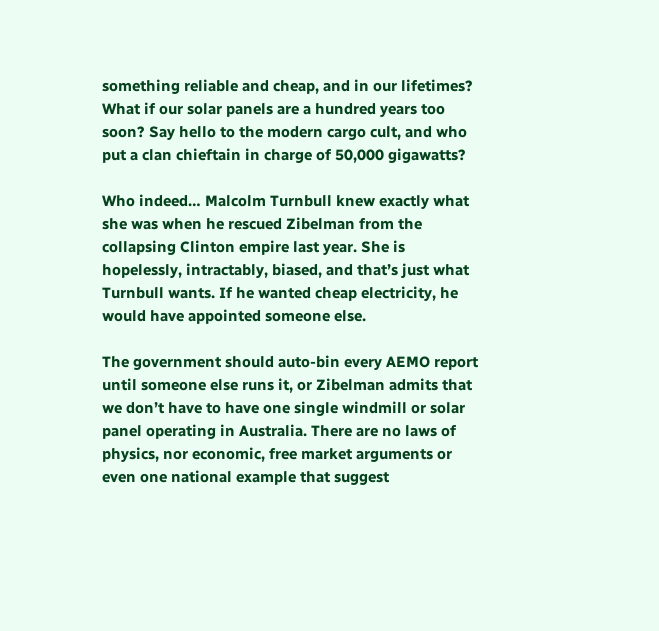something reliable and cheap, and in our lifetimes? What if our solar panels are a hundred years too soon? Say hello to the modern cargo cult, and who put a clan chieftain in charge of 50,000 gigawatts?

Who indeed… Malcolm Turnbull knew exactly what she was when he rescued Zibelman from the collapsing Clinton empire last year. She is hopelessly, intractably, biased, and that’s just what Turnbull wants. If he wanted cheap electricity, he would have appointed someone else.

The government should auto-bin every AEMO report until someone else runs it, or Zibelman admits that we don’t have to have one single windmill or solar panel operating in Australia. There are no laws of physics, nor economic, free market arguments or even one national example that suggest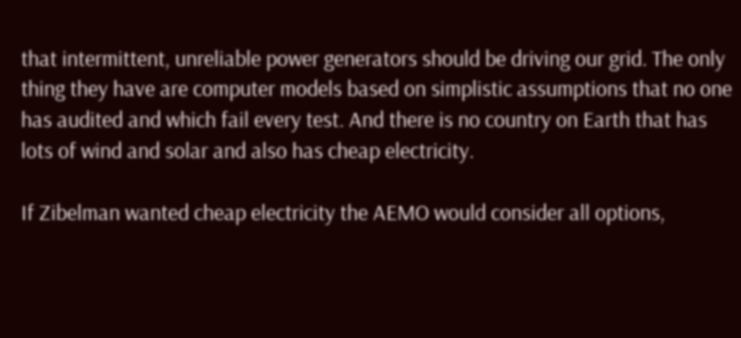that intermittent, unreliable power generators should be driving our grid. The only thing they have are computer models based on simplistic assumptions that no one has audited and which fail every test. And there is no country on Earth that has lots of wind and solar and also has cheap electricity.

If Zibelman wanted cheap electricity the AEMO would consider all options,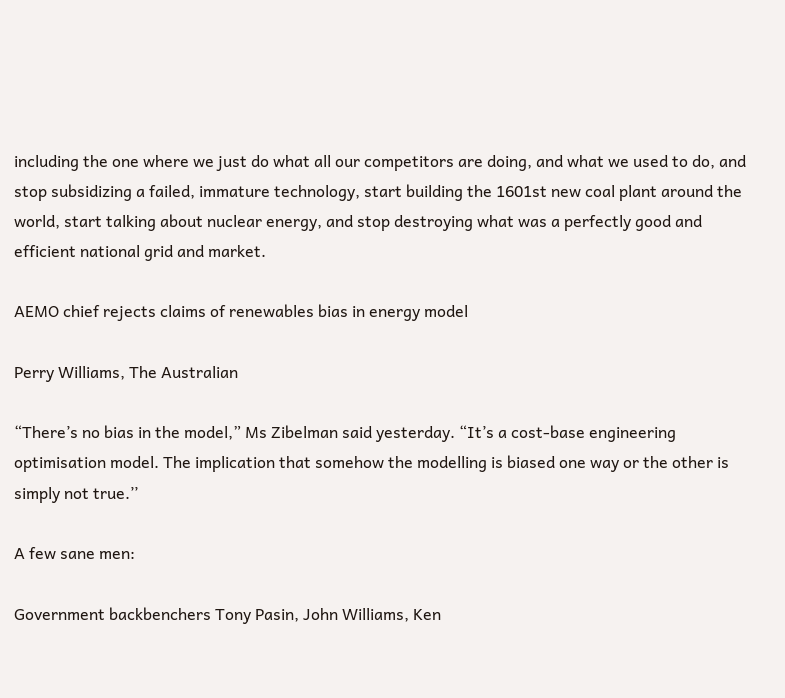including the one where we just do what all our competitors are doing, and what we used to do, and stop subsidizing a failed, immature technology, start building the 1601st new coal plant around the world, start talking about nuclear energy, and stop destroying what was a perfectly good and efficient national grid and market.

AEMO chief rejects claims of renewables bias in energy model

Perry Williams, The Australian

“There’s no bias in the model,” Ms Zibelman said yesterday. “It’s a cost-base engineering optimisation model. The implication that somehow the modelling is biased one way or the other is simply not true.’’

A few sane men:

Government backbenchers Tony Pasin, John Williams, Ken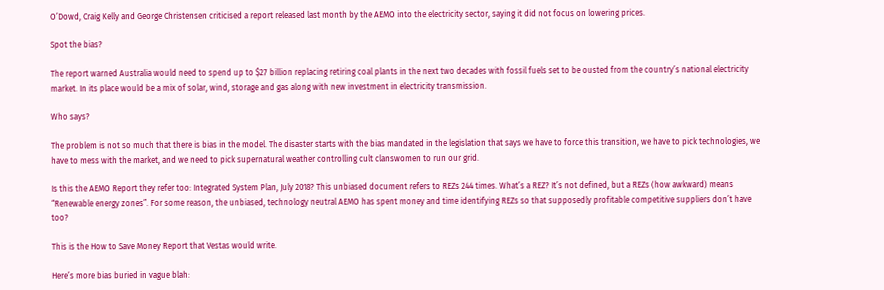O’Dowd, Craig Kelly and George Christensen criticised a report released last month by the AEMO into the electricity sector, saying it did not focus on lowering prices.

Spot the bias?

The report warned Australia would need to spend up to $27 billion replacing retiring coal plants in the next two decades with fossil fuels set to be ousted from the country’s national electricity market. In its place would be a mix of solar, wind, storage and gas along with new investment in electricity transmission.

Who says?

The problem is not so much that there is bias in the model. The disaster starts with the bias mandated in the legislation that says we have to force this transition, we have to pick technologies, we have to mess with the market, and we need to pick supernatural weather controlling cult clanswomen to run our grid.

Is this the AEMO Report they refer too: Integrated System Plan, July 2018? This unbiased document refers to REZs 244 times. What’s a REZ? It’s not defined, but a REZs (how awkward) means “Renewable energy zones”. For some reason, the unbiased, technology neutral AEMO has spent money and time identifying REZs so that supposedly profitable competitive suppliers don’t have too?

This is the How to Save Money Report that Vestas would write.

Here’s more bias buried in vague blah: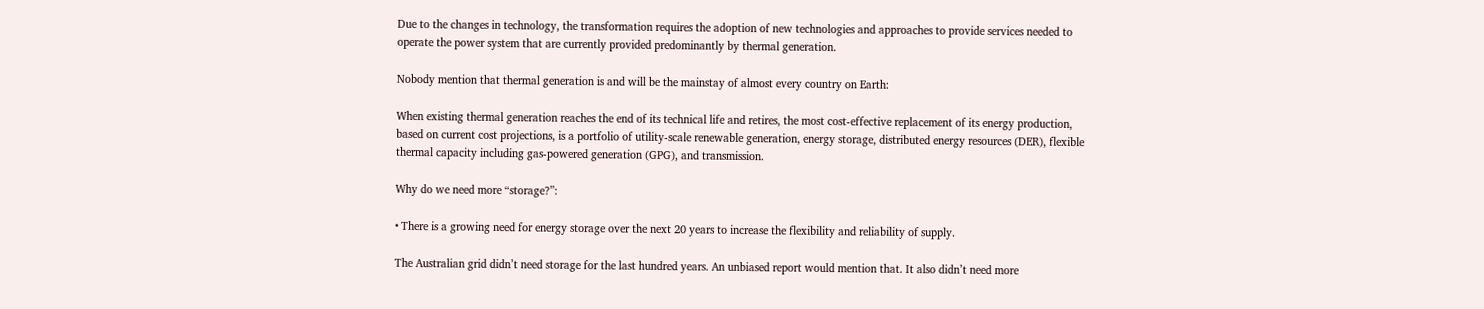Due to the changes in technology, the transformation requires the adoption of new technologies and approaches to provide services needed to operate the power system that are currently provided predominantly by thermal generation.

Nobody mention that thermal generation is and will be the mainstay of almost every country on Earth:

When existing thermal generation reaches the end of its technical life and retires, the most cost-effective replacement of its energy production, based on current cost projections, is a portfolio of utility-scale renewable generation, energy storage, distributed energy resources (DER), flexible thermal capacity including gas-powered generation (GPG), and transmission.

Why do we need more “storage?”:

• There is a growing need for energy storage over the next 20 years to increase the flexibility and reliability of supply.

The Australian grid didn’t need storage for the last hundred years. An unbiased report would mention that. It also didn’t need more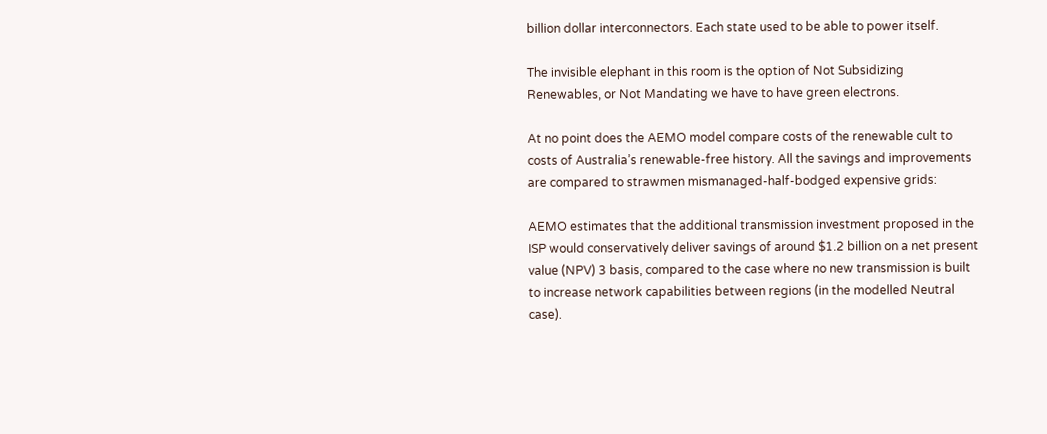billion dollar interconnectors. Each state used to be able to power itself.

The invisible elephant in this room is the option of Not Subsidizing Renewables, or Not Mandating we have to have green electrons.

At no point does the AEMO model compare costs of the renewable cult to costs of Australia’s renewable-free history. All the savings and improvements are compared to strawmen mismanaged-half-bodged expensive grids:

AEMO estimates that the additional transmission investment proposed in the ISP would conservatively deliver savings of around $1.2 billion on a net present value (NPV) 3 basis, compared to the case where no new transmission is built to increase network capabilities between regions (in the modelled Neutral case).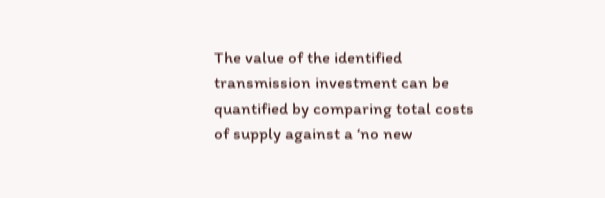The value of the identified transmission investment can be quantified by comparing total costs of supply against a ‘no new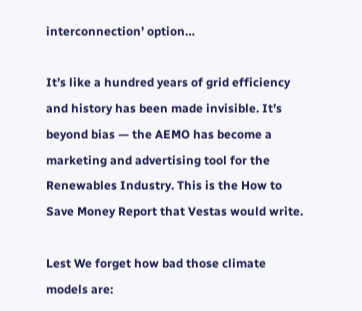interconnection’ option…

It’s like a hundred years of grid efficiency and history has been made invisible. It’s beyond bias — the AEMO has become a marketing and advertising tool for the Renewables Industry. This is the How to Save Money Report that Vestas would write.

Lest We forget how bad those climate models are: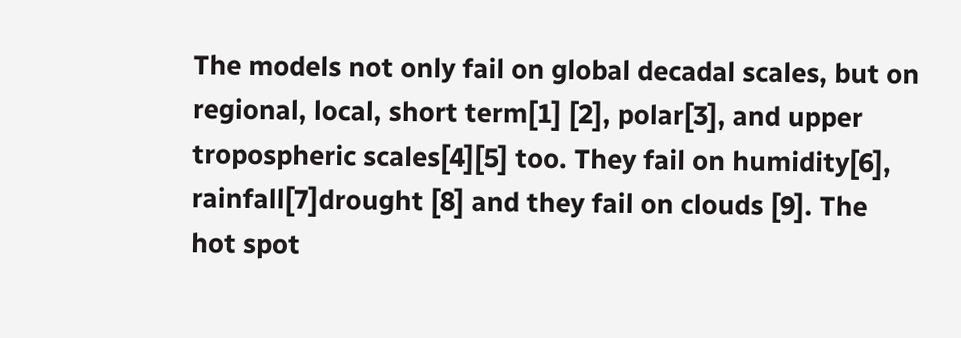The models not only fail on global decadal scales, but on regional, local, short term[1] [2], polar[3], and upper tropospheric scales[4][5] too. They fail on humidity[6], rainfall[7]drought [8] and they fail on clouds [9]. The hot spot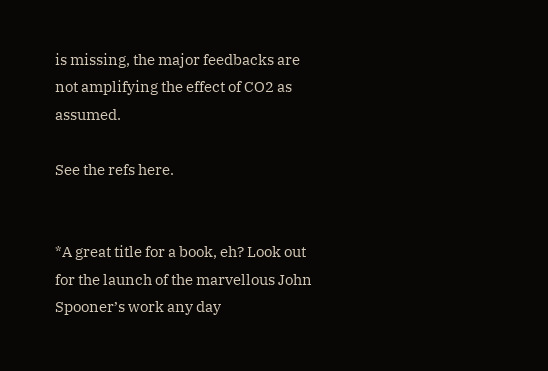is missing, the major feedbacks are not amplifying the effect of CO2 as assumed.

See the refs here.


*A great title for a book, eh? Look out for the launch of the marvellous John Spooner’s work any day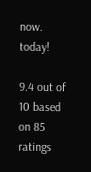now. today!

9.4 out of 10 based on 85 ratings